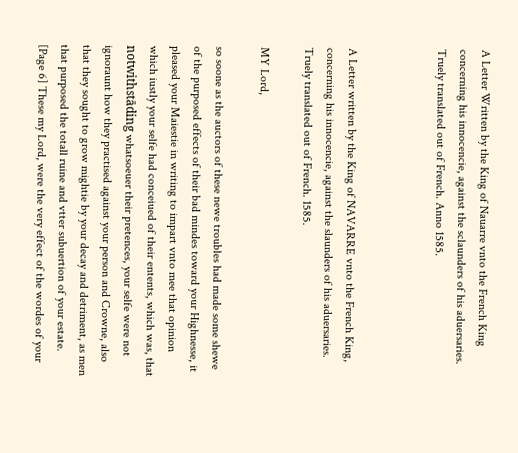A Letter Written by the King of Nauarre vnto the French King concerning his innocencie, against the sclaunders of his aduersaries. Truely translated out of French. Anno 1585.



A Letter written by the King of NAVARRE vnto the French King, concerning his innocencie, against the slaunders of his aduersaries. Truely translated out of French. 1585.

MY Lord,

so soone as the auctors of these newe troubles had made some shewe of the purposed effects of their bad mindes toward your Highnesse, it pleased your Maiestie in writing to impart vnto mee that opinion which iustly your selfe had conceiued of their entents, which was, that notwithstāding whatsoeuer their pretences, your selfe were not ignoraunt how they practised against your person and Crowne, also that they sought to grow mightie by your decay and detriment, as men that purposed the totall ruine and vtter subuertion of your estate. [Page 6] These my Lord, were the very effect of the wordes of your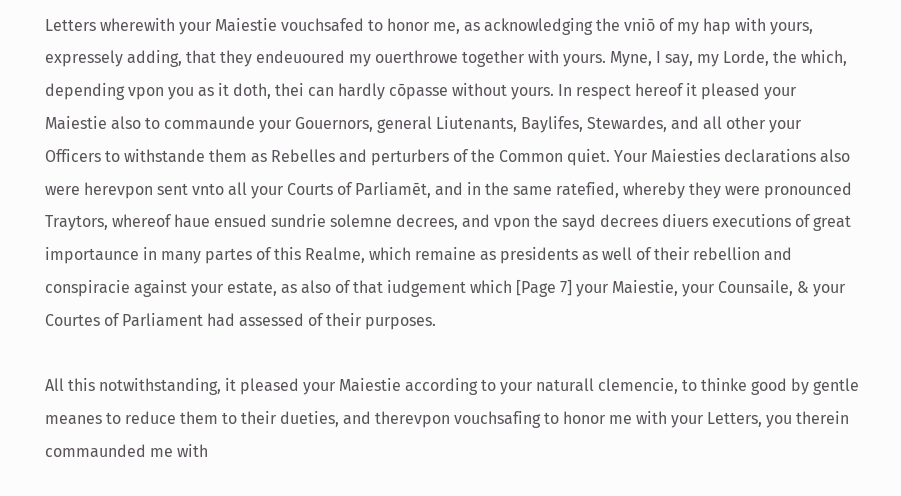Letters wherewith your Maiestie vouchsafed to honor me, as acknowledging the vniō of my hap with yours, expressely adding, that they endeuoured my ouerthrowe together with yours. Myne, I say, my Lorde, the which, depending vpon you as it doth, thei can hardly cōpasse without yours. In respect hereof it pleased your Maiestie also to commaunde your Gouernors, general Liutenants, Baylifes, Stewardes, and all other your Officers to withstande them as Rebelles and perturbers of the Common quiet. Your Maiesties declarations also were herevpon sent vnto all your Courts of Parliamēt, and in the same ratefied, whereby they were pronounced Traytors, whereof haue ensued sundrie solemne decrees, and vpon the sayd decrees diuers executions of great importaunce in many partes of this Realme, which remaine as presidents as well of their rebellion and conspiracie against your estate, as also of that iudgement which [Page 7] your Maiestie, your Counsaile, & your Courtes of Parliament had assessed of their purposes.

All this notwithstanding, it pleased your Maiestie according to your naturall clemencie, to thinke good by gentle meanes to reduce them to their dueties, and therevpon vouchsafing to honor me with your Letters, you therein commaunded me with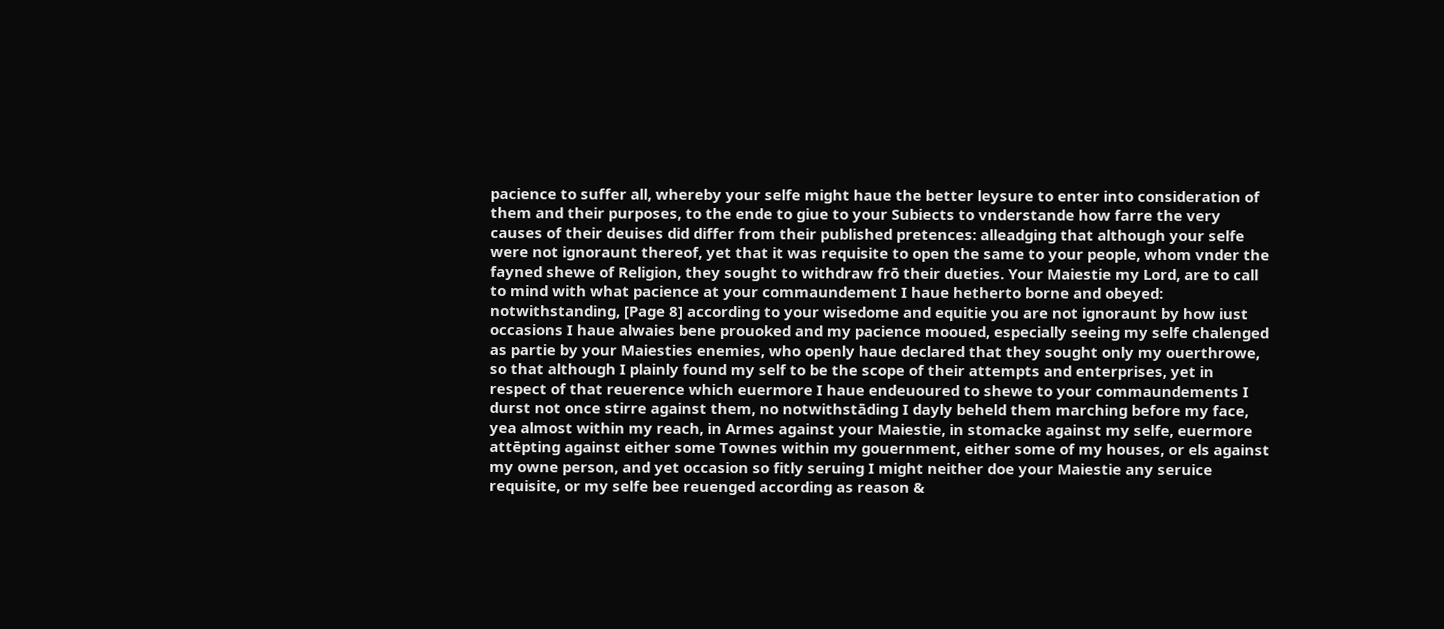pacience to suffer all, whereby your selfe might haue the better leysure to enter into consideration of them and their purposes, to the ende to giue to your Subiects to vnderstande how farre the very causes of their deuises did differ from their published pretences: alleadging that although your selfe were not ignoraunt thereof, yet that it was requisite to open the same to your people, whom vnder the fayned shewe of Religion, they sought to withdraw frō their dueties. Your Maiestie my Lord, are to call to mind with what pacience at your commaundement I haue hetherto borne and obeyed: notwithstanding, [Page 8] according to your wisedome and equitie you are not ignoraunt by how iust occasions I haue alwaies bene prouoked and my pacience mooued, especially seeing my selfe chalenged as partie by your Maiesties enemies, who openly haue declared that they sought only my ouerthrowe, so that although I plainly found my self to be the scope of their attempts and enterprises, yet in respect of that reuerence which euermore I haue endeuoured to shewe to your commaundements I durst not once stirre against them, no notwithstāding I dayly beheld them marching before my face, yea almost within my reach, in Armes against your Maiestie, in stomacke against my selfe, euermore attēpting against either some Townes within my gouernment, either some of my houses, or els against my owne person, and yet occasion so fitly seruing I might neither doe your Maiestie any seruice requisite, or my selfe bee reuenged according as reason &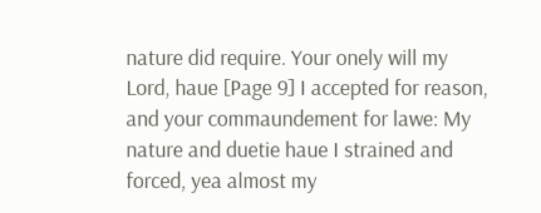nature did require. Your onely will my Lord, haue [Page 9] I accepted for reason, and your commaundement for lawe: My nature and duetie haue I strained and forced, yea almost my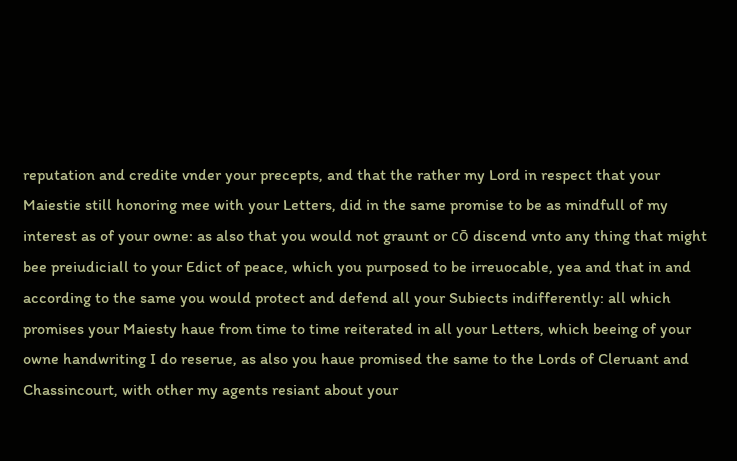reputation and credite vnder your precepts, and that the rather my Lord in respect that your Maiestie still honoring mee with your Letters, did in the same promise to be as mindfull of my interest as of your owne: as also that you would not graunt or cō discend vnto any thing that might bee preiudiciall to your Edict of peace, which you purposed to be irreuocable, yea and that in and according to the same you would protect and defend all your Subiects indifferently: all which promises your Maiesty haue from time to time reiterated in all your Letters, which beeing of your owne handwriting I do reserue, as also you haue promised the same to the Lords of Cleruant and Chassincourt, with other my agents resiant about your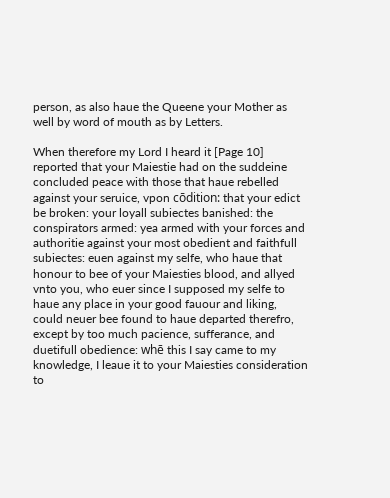person, as also haue the Queene your Mother as well by word of mouth as by Letters.

When therefore my Lord I heard it [Page 10] reported that your Maiestie had on the suddeine concluded peace with those that haue rebelled against your seruice, vpon cōdition: that your edict be broken: your loyall subiectes banished: the conspirators armed: yea armed with your forces and authoritie against your most obedient and faithfull subiectes: euen against my selfe, who haue that honour to bee of your Maiesties blood, and allyed vnto you, who euer since I supposed my selfe to haue any place in your good fauour and liking, could neuer bee found to haue departed therefro, except by too much pacience, sufferance, and duetifull obedience: whē this I say came to my knowledge, I leaue it to your Maiesties consideration to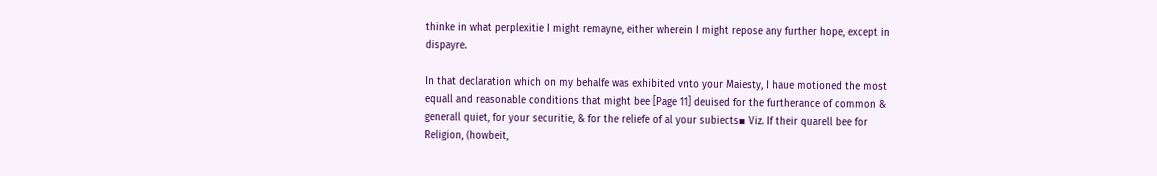thinke in what perplexitie I might remayne, either wherein I might repose any further hope, except in dispayre.

In that declaration which on my behalfe was exhibited vnto your Maiesty, I haue motioned the most equall and reasonable conditions that might bee [Page 11] deuised for the furtherance of common & generall quiet, for your securitie, & for the reliefe of al your subiects▪ Viz. If their quarell bee for Religion, (howbeit,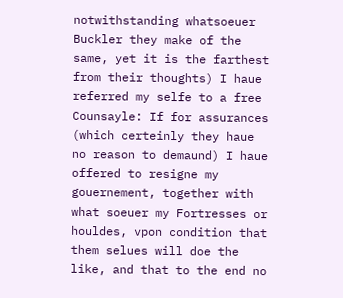notwithstanding whatsoeuer Buckler they make of the same, yet it is the farthest from their thoughts) I haue referred my selfe to a free Counsayle: If for assurances (which certeinly they haue no reason to demaund) I haue offered to resigne my gouernement, together with what soeuer my Fortresses or houldes, vpon condition that them selues will doe the like, and that to the end no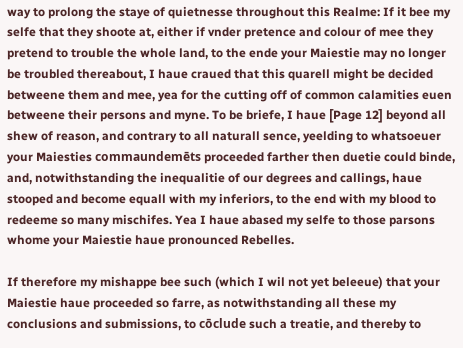way to prolong the staye of quietnesse throughout this Realme: If it bee my selfe that they shoote at, either if vnder pretence and colour of mee they pretend to trouble the whole land, to the ende your Maiestie may no longer be troubled thereabout, I haue craued that this quarell might be decided betweene them and mee, yea for the cutting off of common calamities euen betweene their persons and myne. To be briefe, I haue [Page 12] beyond all shew of reason, and contrary to all naturall sence, yeelding to whatsoeuer your Maiesties commaundemēts proceeded farther then duetie could binde, and, notwithstanding the inequalitie of our degrees and callings, haue stooped and become equall with my inferiors, to the end with my blood to redeeme so many mischifes. Yea I haue abased my selfe to those parsons whome your Maiestie haue pronounced Rebelles.

If therefore my mishappe bee such (which I wil not yet beleeue) that your Maiestie haue proceeded so farre, as notwithstanding all these my conclusions and submissions, to cōclude such a treatie, and thereby to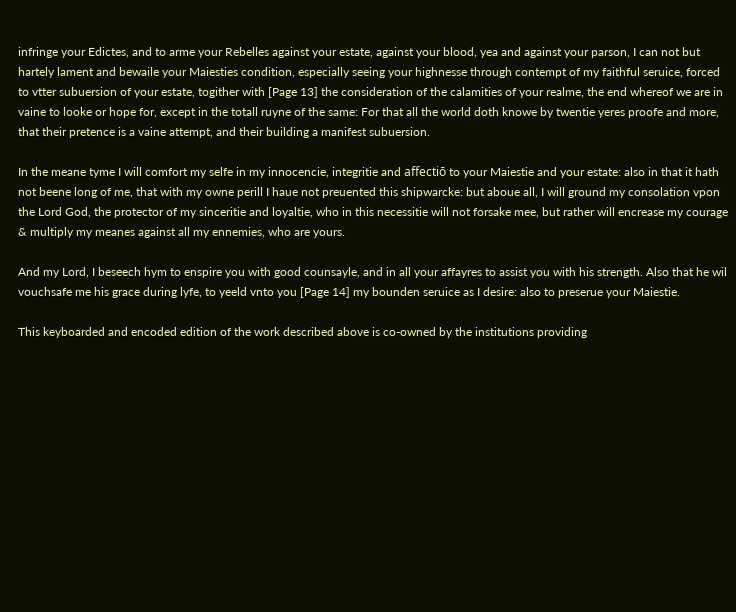infringe your Edictes, and to arme your Rebelles against your estate, against your blood, yea and against your parson, I can not but hartely lament and bewaile your Maiesties condition, especially seeing your highnesse through contempt of my faithful seruice, forced to vtter subuersion of your estate, togither with [Page 13] the consideration of the calamities of your realme, the end whereof we are in vaine to looke or hope for, except in the totall ruyne of the same: For that all the world doth knowe by twentie yeres proofe and more, that their pretence is a vaine attempt, and their building a manifest subuersion.

In the meane tyme I will comfort my selfe in my innocencie, integritie and affectiō to your Maiestie and your estate: also in that it hath not beene long of me, that with my owne perill I haue not preuented this shipwarcke: but aboue all, I will ground my consolation vpon the Lord God, the protector of my sinceritie and loyaltie, who in this necessitie will not forsake mee, but rather will encrease my courage & multiply my meanes against all my ennemies, who are yours.

And my Lord, I beseech hym to enspire you with good counsayle, and in all your affayres to assist you with his strength. Also that he wil vouchsafe me his grace during lyfe, to yeeld vnto you [Page 14] my bounden seruice as I desire: also to preserue your Maiestie.

This keyboarded and encoded edition of the work described above is co-owned by the institutions providing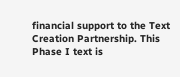financial support to the Text Creation Partnership. This Phase I text is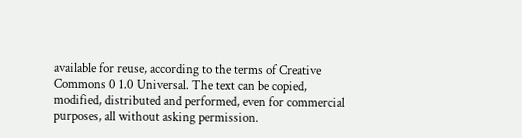available for reuse, according to the terms of Creative Commons 0 1.0 Universal. The text can be copied, modified, distributed and performed, even for commercial purposes, all without asking permission.